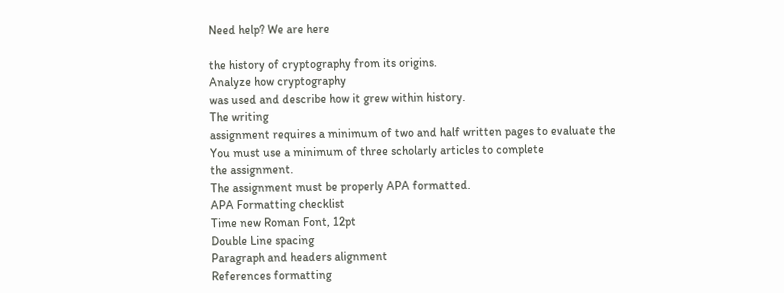Need help? We are here

the history of cryptography from its origins.
Analyze how cryptography
was used and describe how it grew within history.
The writing
assignment requires a minimum of two and half written pages to evaluate the
You must use a minimum of three scholarly articles to complete
the assignment.
The assignment must be properly APA formatted.
APA Formatting checklist
Time new Roman Font, 12pt
Double Line spacing
Paragraph and headers alignment
References formatting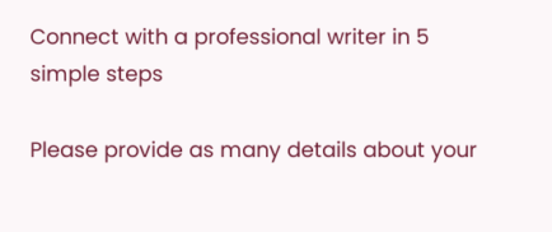Connect with a professional writer in 5 simple steps

Please provide as many details about your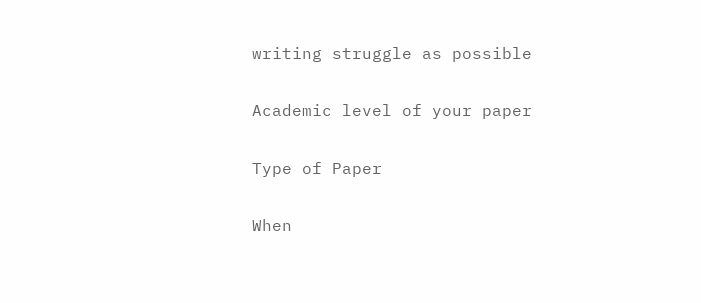writing struggle as possible

Academic level of your paper

Type of Paper

When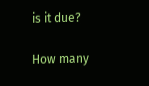is it due?

How many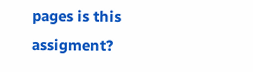pages is this assigment?